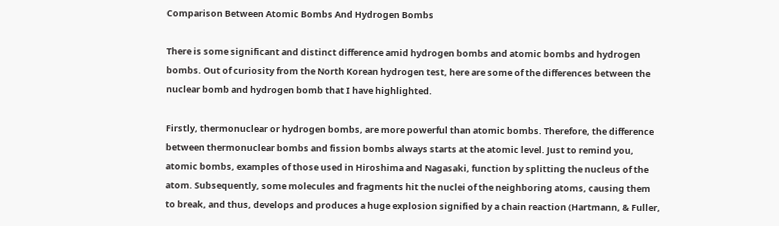Comparison Between Atomic Bombs And Hydrogen Bombs

There is some significant and distinct difference amid hydrogen bombs and atomic bombs and hydrogen bombs. Out of curiosity from the North Korean hydrogen test, here are some of the differences between the nuclear bomb and hydrogen bomb that I have highlighted.

Firstly, thermonuclear or hydrogen bombs, are more powerful than atomic bombs. Therefore, the difference between thermonuclear bombs and fission bombs always starts at the atomic level. Just to remind you, atomic bombs, examples of those used in Hiroshima and Nagasaki, function by splitting the nucleus of the atom. Subsequently, some molecules and fragments hit the nuclei of the neighboring atoms, causing them to break, and thus, develops and produces a huge explosion signified by a chain reaction (Hartmann, & Fuller,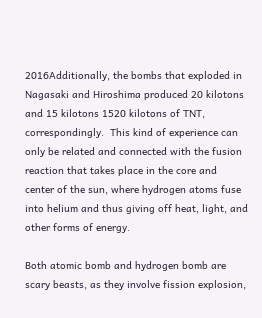2016Additionally, the bombs that exploded in Nagasaki and Hiroshima produced 20 kilotons and 15 kilotons 1520 kilotons of TNT, correspondingly.  This kind of experience can only be related and connected with the fusion reaction that takes place in the core and center of the sun, where hydrogen atoms fuse into helium and thus giving off heat, light, and other forms of energy.

Both atomic bomb and hydrogen bomb are scary beasts, as they involve fission explosion,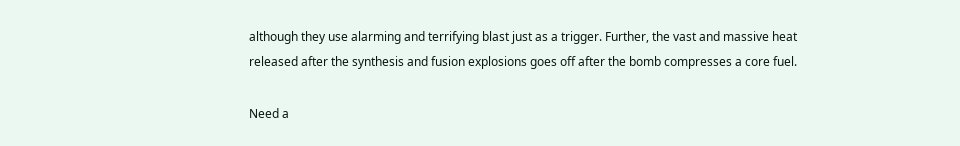although they use alarming and terrifying blast just as a trigger. Further, the vast and massive heat released after the synthesis and fusion explosions goes off after the bomb compresses a core fuel.

Need a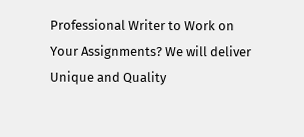Professional Writer to Work on Your Assignments? We will deliver Unique and Quality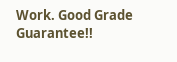Work. Good Grade Guarantee!!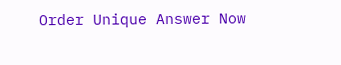Order Unique Answer Now